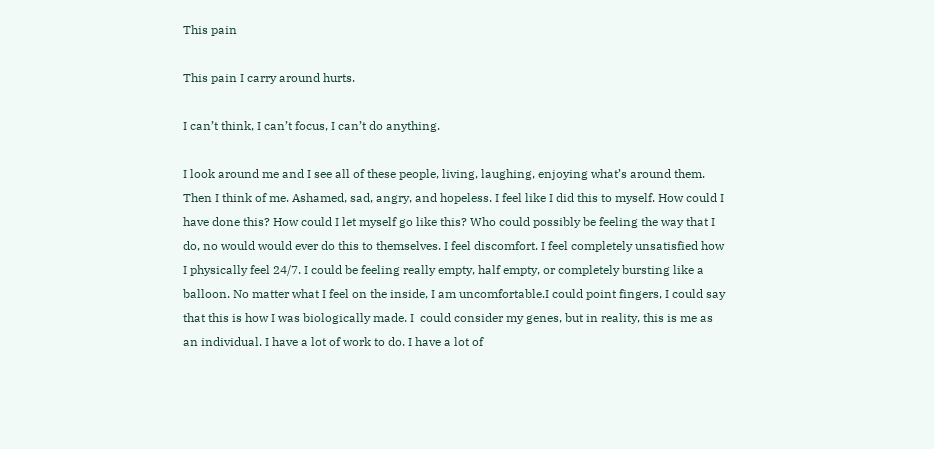This pain

This pain I carry around hurts.

I can’t think, I can’t focus, I can’t do anything.

I look around me and I see all of these people, living, laughing, enjoying what’s around them. Then I think of me. Ashamed, sad, angry, and hopeless. I feel like I did this to myself. How could I have done this? How could I let myself go like this? Who could possibly be feeling the way that I do, no would would ever do this to themselves. I feel discomfort. I feel completely unsatisfied how I physically feel 24/7. I could be feeling really empty, half empty, or completely bursting like a balloon. No matter what I feel on the inside, I am uncomfortable.I could point fingers, I could say that this is how I was biologically made. I  could consider my genes, but in reality, this is me as an individual. I have a lot of work to do. I have a lot of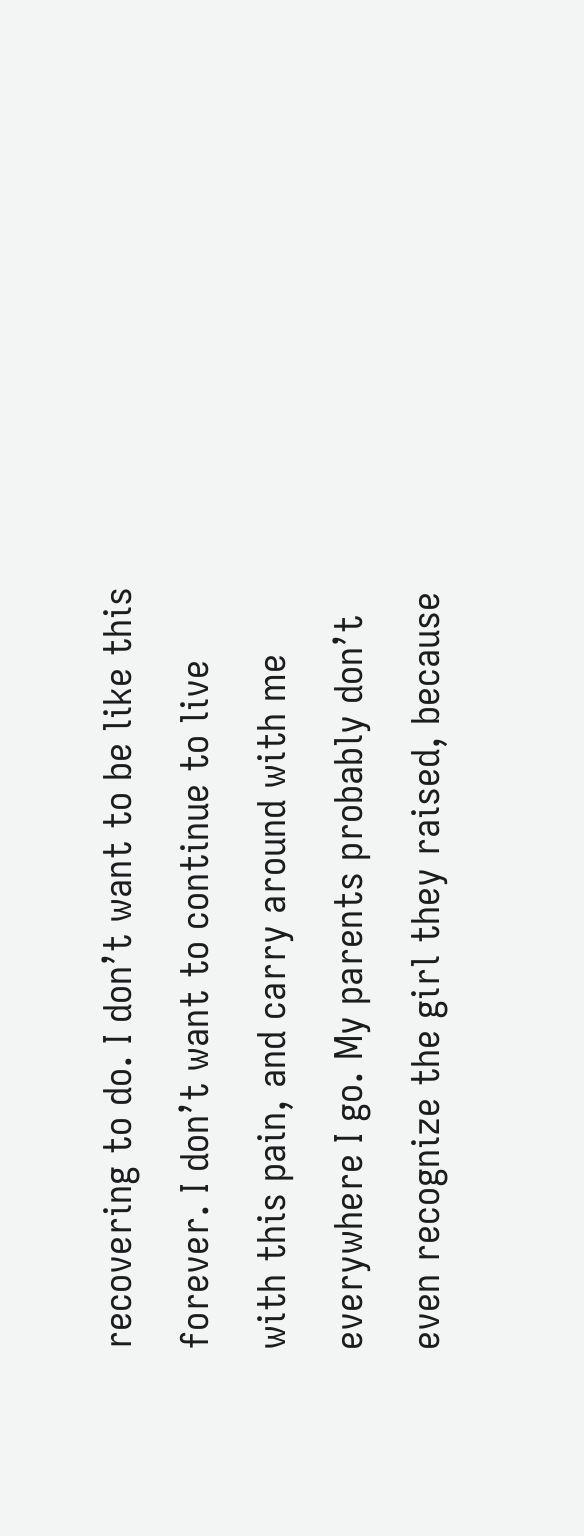recovering to do. I don’t want to be like this forever. I don’t want to continue to live with this pain, and carry around with me everywhere I go. My parents probably don’t even recognize the girl they raised, because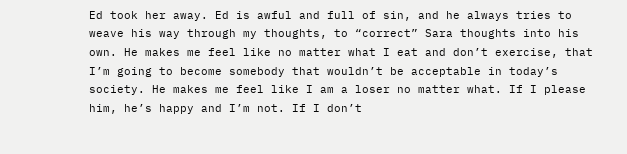Ed took her away. Ed is awful and full of sin, and he always tries to weave his way through my thoughts, to “correct” Sara thoughts into his own. He makes me feel like no matter what I eat and don’t exercise, that I’m going to become somebody that wouldn’t be acceptable in today’s society. He makes me feel like I am a loser no matter what. If I please him, he’s happy and I’m not. If I don’t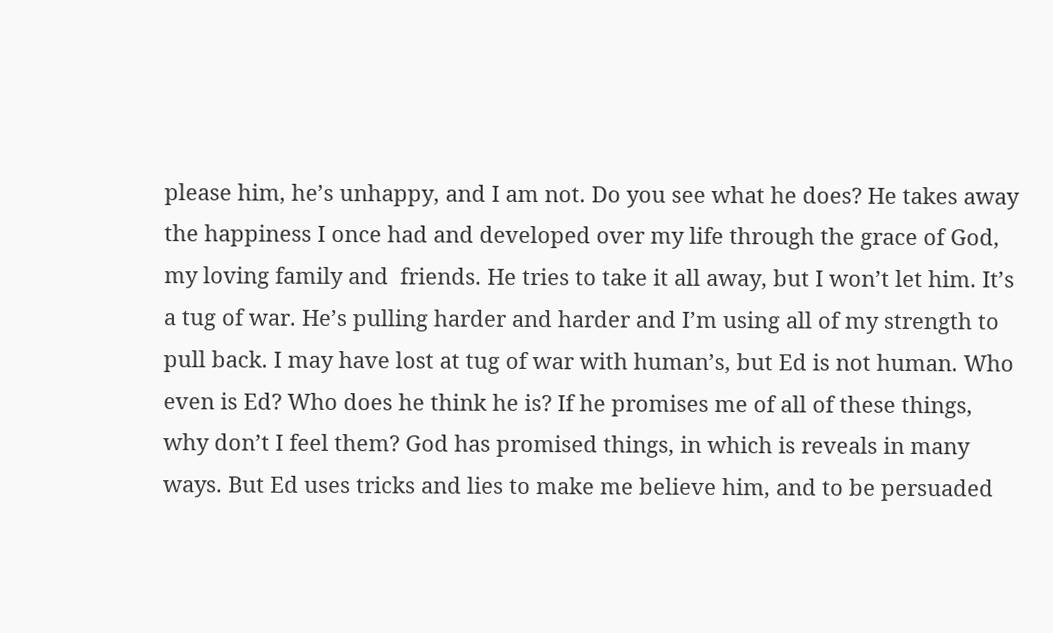please him, he’s unhappy, and I am not. Do you see what he does? He takes away the happiness I once had and developed over my life through the grace of God, my loving family and  friends. He tries to take it all away, but I won’t let him. It’s a tug of war. He’s pulling harder and harder and I’m using all of my strength to pull back. I may have lost at tug of war with human’s, but Ed is not human. Who even is Ed? Who does he think he is? If he promises me of all of these things, why don’t I feel them? God has promised things, in which is reveals in many ways. But Ed uses tricks and lies to make me believe him, and to be persuaded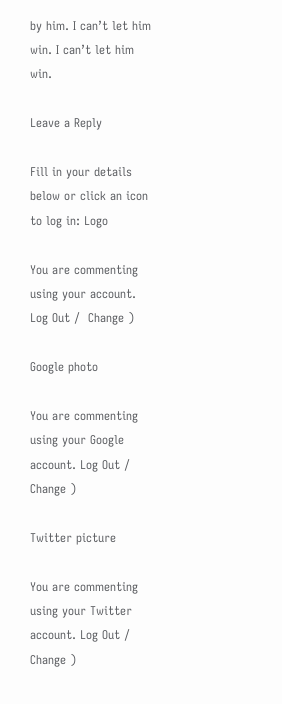by him. I can’t let him win. I can’t let him win.

Leave a Reply

Fill in your details below or click an icon to log in: Logo

You are commenting using your account. Log Out /  Change )

Google photo

You are commenting using your Google account. Log Out /  Change )

Twitter picture

You are commenting using your Twitter account. Log Out /  Change )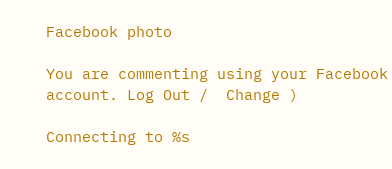Facebook photo

You are commenting using your Facebook account. Log Out /  Change )

Connecting to %s